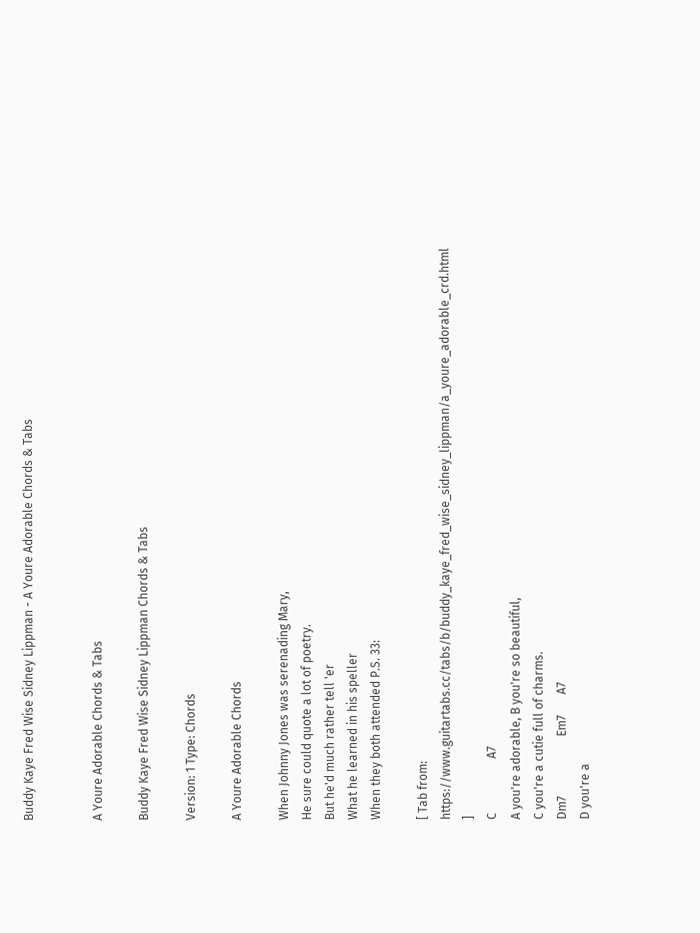Buddy Kaye Fred Wise Sidney Lippman - A Youre Adorable Chords & Tabs


A Youre Adorable Chords & Tabs

Buddy Kaye Fred Wise Sidney Lippman Chords & Tabs

Version: 1 Type: Chords

A Youre Adorable Chords

When Johnny Jones was serenading Mary,
He sure could quote a lot of poetry.
But he'd much rather tell 'er
What he learned in his speller
When they both attended P.S. 33:

[ Tab from: https://www.guitartabs.cc/tabs/b/buddy_kaye_fred_wise_sidney_lippman/a_youre_adorable_crd.html ]
C                  A7
A you're adorable, B you're so beautiful,
C you're a cutie full of charms.
Dm7                    Em7       A7
D you're a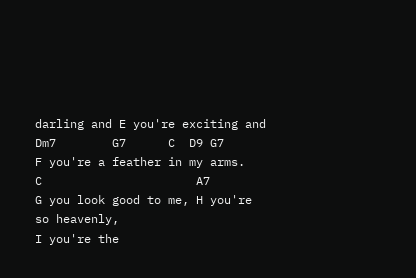darling and E you're exciting and
Dm7        G7      C  D9 G7
F you're a feather in my arms.
C                      A7
G you look good to me, H you're so heavenly,
I you're the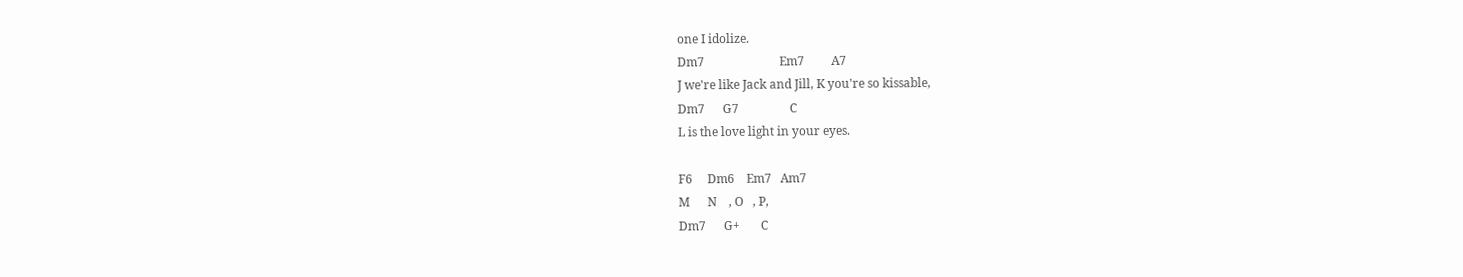one I idolize.
Dm7                         Em7         A7
J we're like Jack and Jill, K you're so kissable,
Dm7      G7                 C
L is the love light in your eyes.

F6     Dm6    Em7   Am7
M      N    , O   , P,
Dm7      G+       C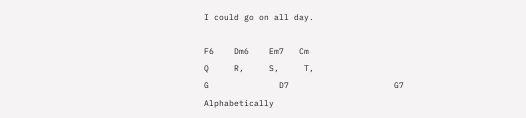I could go on all day.

F6    Dm6    Em7   Cm
Q     R,     S,     T,
G              D7                     G7
Alphabetically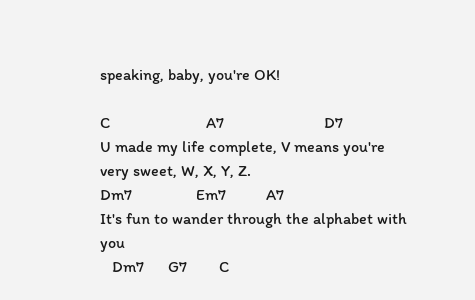speaking, baby, you're OK!

C                        A7                         D7
U made my life complete, V means you're very sweet, W, X, Y, Z.
Dm7                Em7          A7
It's fun to wander through the alphabet with you
   Dm7      G7        C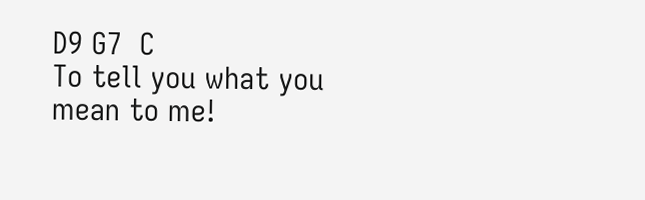D9 G7  C
To tell you what you mean to me!